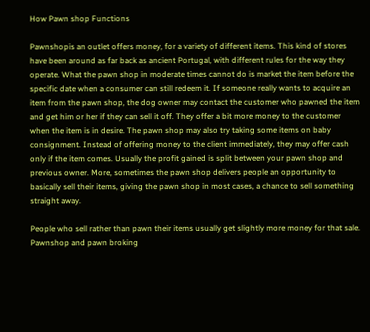How Pawn shop Functions

Pawnshopis an outlet offers money, for a variety of different items. This kind of stores have been around as far back as ancient Portugal, with different rules for the way they operate. What the pawn shop in moderate times cannot do is market the item before the specific date when a consumer can still redeem it. If someone really wants to acquire an item from the pawn shop, the dog owner may contact the customer who pawned the item and get him or her if they can sell it off. They offer a bit more money to the customer when the item is in desire. The pawn shop may also try taking some items on baby consignment. Instead of offering money to the client immediately, they may offer cash only if the item comes. Usually the profit gained is split between your pawn shop and previous owner. More, sometimes the pawn shop delivers people an opportunity to basically sell their items, giving the pawn shop in most cases, a chance to sell something straight away.

People who sell rather than pawn their items usually get slightly more money for that sale. Pawnshop and pawn broking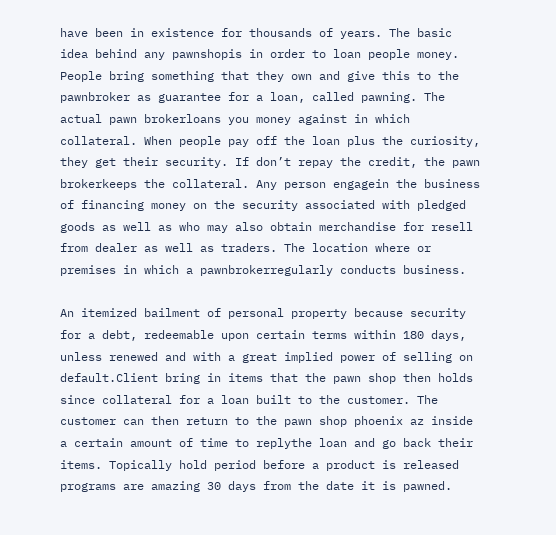have been in existence for thousands of years. The basic idea behind any pawnshopis in order to loan people money. People bring something that they own and give this to the pawnbroker as guarantee for a loan, called pawning. The actual pawn brokerloans you money against in which collateral. When people pay off the loan plus the curiosity, they get their security. If don’t repay the credit, the pawn brokerkeeps the collateral. Any person engagein the business of financing money on the security associated with pledged goods as well as who may also obtain merchandise for resell from dealer as well as traders. The location where or premises in which a pawnbrokerregularly conducts business.

An itemized bailment of personal property because security for a debt, redeemable upon certain terms within 180 days, unless renewed and with a great implied power of selling on default.Client bring in items that the pawn shop then holds since collateral for a loan built to the customer. The customer can then return to the pawn shop phoenix az inside a certain amount of time to replythe loan and go back their items. Topically hold period before a product is released programs are amazing 30 days from the date it is pawned.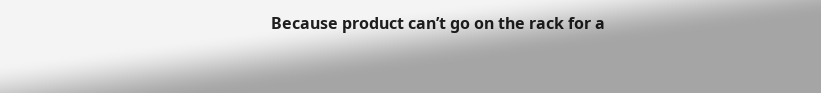Because product can’t go on the rack for a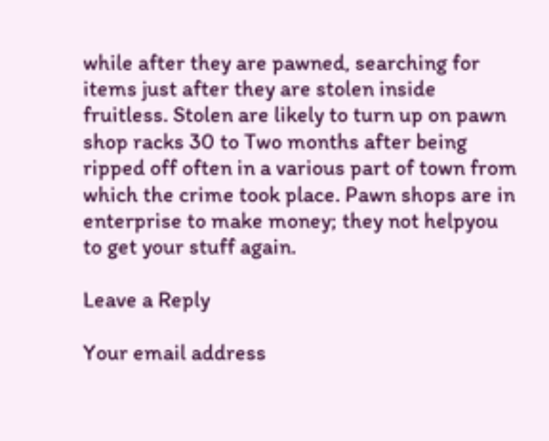while after they are pawned, searching for items just after they are stolen inside fruitless. Stolen are likely to turn up on pawn shop racks 30 to Two months after being ripped off often in a various part of town from which the crime took place. Pawn shops are in enterprise to make money; they not helpyou to get your stuff again.

Leave a Reply

Your email address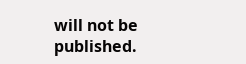will not be published.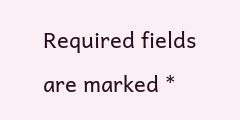Required fields are marked *